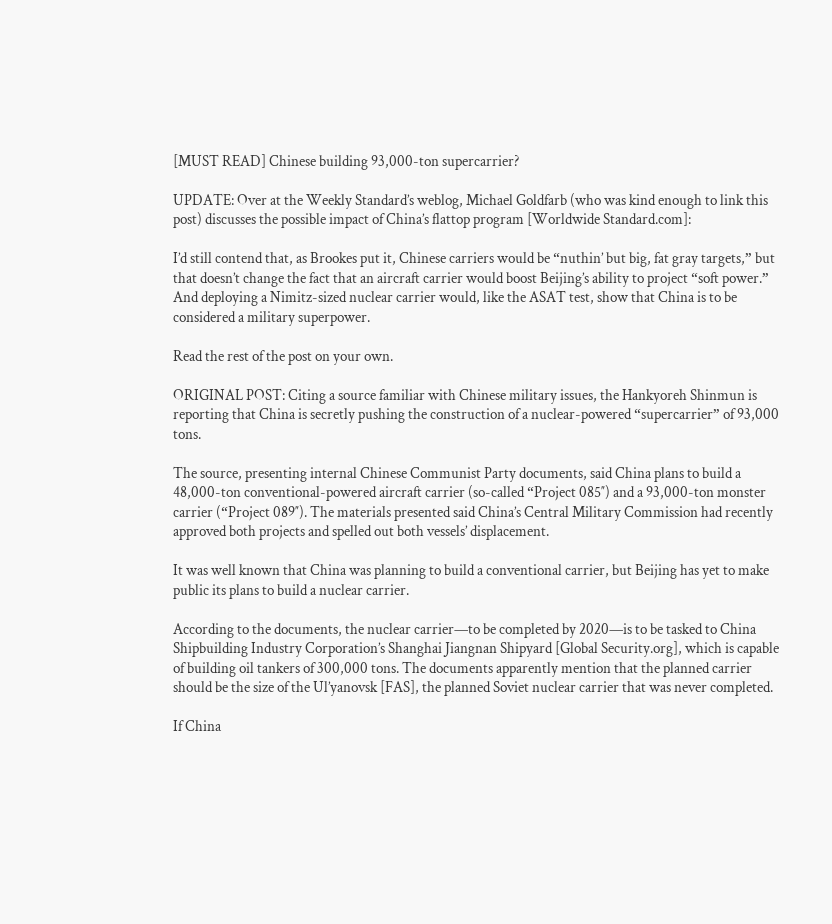[MUST READ] Chinese building 93,000-ton supercarrier?

UPDATE: Over at the Weekly Standard’s weblog, Michael Goldfarb (who was kind enough to link this post) discusses the possible impact of China’s flattop program [Worldwide Standard.com]:

I’d still contend that, as Brookes put it, Chinese carriers would be “nuthin’ but big, fat gray targets,” but that doesn’t change the fact that an aircraft carrier would boost Beijing’s ability to project “soft power.” And deploying a Nimitz-sized nuclear carrier would, like the ASAT test, show that China is to be considered a military superpower.

Read the rest of the post on your own.

ORIGINAL POST: Citing a source familiar with Chinese military issues, the Hankyoreh Shinmun is reporting that China is secretly pushing the construction of a nuclear-powered “supercarrier” of 93,000 tons.

The source, presenting internal Chinese Communist Party documents, said China plans to build a 48,000-ton conventional-powered aircraft carrier (so-called “Project 085″) and a 93,000-ton monster carrier (“Project 089″). The materials presented said China’s Central Military Commission had recently approved both projects and spelled out both vessels’ displacement.

It was well known that China was planning to build a conventional carrier, but Beijing has yet to make public its plans to build a nuclear carrier.

According to the documents, the nuclear carrier—to be completed by 2020—is to be tasked to China Shipbuilding Industry Corporation’s Shanghai Jiangnan Shipyard [Global Security.org], which is capable of building oil tankers of 300,000 tons. The documents apparently mention that the planned carrier should be the size of the Ul’yanovsk [FAS], the planned Soviet nuclear carrier that was never completed.

If China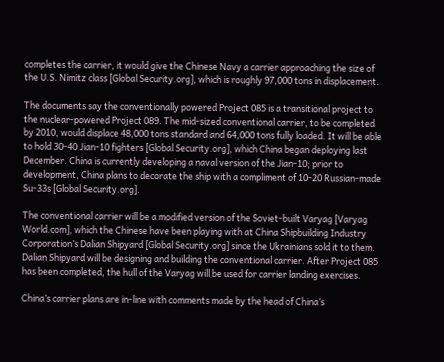completes the carrier, it would give the Chinese Navy a carrier approaching the size of the U.S. Nimitz class [Global Security.org], which is roughly 97,000 tons in displacement.

The documents say the conventionally powered Project 085 is a transitional project to the nuclear-powered Project 089. The mid-sized conventional carrier, to be completed by 2010, would displace 48,000 tons standard and 64,000 tons fully loaded. It will be able to hold 30-40 Jian-10 fighters [Global Security.org], which China began deploying last December. China is currently developing a naval version of the Jian-10; prior to development, China plans to decorate the ship with a compliment of 10-20 Russian-made Su-33s [Global Security.org].

The conventional carrier will be a modified version of the Soviet-built Varyag [Varyag World.com], which the Chinese have been playing with at China Shipbuilding Industry Corporation’s Dalian Shipyard [Global Security.org] since the Ukrainians sold it to them. Dalian Shipyard will be designing and building the conventional carrier. After Project 085 has been completed, the hull of the Varyag will be used for carrier landing exercises.

China’s carrier plans are in-line with comments made by the head of China’s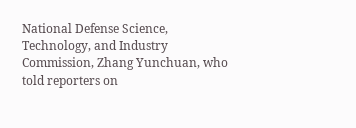National Defense Science, Technology, and Industry Commission, Zhang Yunchuan, who told reporters on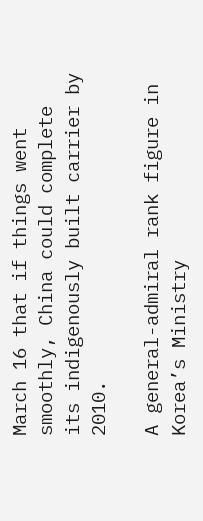March 16 that if things went smoothly, China could complete its indigenously built carrier by 2010.

A general-admiral rank figure in Korea’s Ministry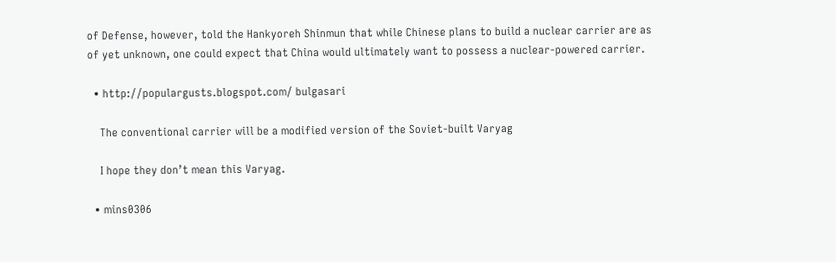of Defense, however, told the Hankyoreh Shinmun that while Chinese plans to build a nuclear carrier are as of yet unknown, one could expect that China would ultimately want to possess a nuclear-powered carrier.

  • http://populargusts.blogspot.com/ bulgasari

    The conventional carrier will be a modified version of the Soviet-built Varyag

    I hope they don’t mean this Varyag.

  • mins0306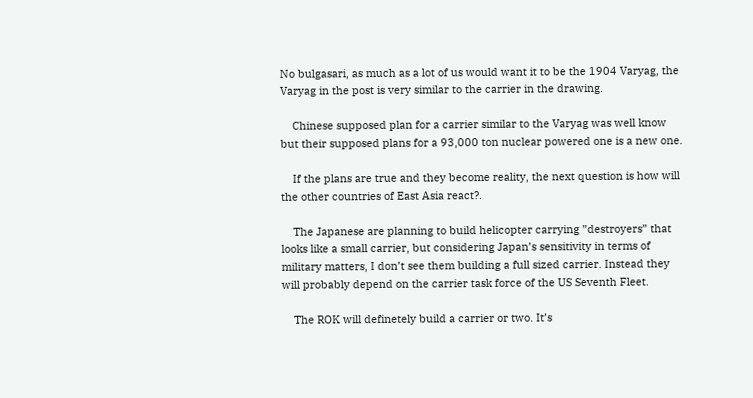No bulgasari, as much as a lot of us would want it to be the 1904 Varyag, the Varyag in the post is very similar to the carrier in the drawing.

    Chinese supposed plan for a carrier similar to the Varyag was well know but their supposed plans for a 93,000 ton nuclear powered one is a new one.

    If the plans are true and they become reality, the next question is how will the other countries of East Asia react?.

    The Japanese are planning to build helicopter carrying ”destroyers” that looks like a small carrier, but considering Japan’s sensitivity in terms of military matters, I don’t see them building a full sized carrier. Instead they will probably depend on the carrier task force of the US Seventh Fleet.

    The ROK will definetely build a carrier or two. It’s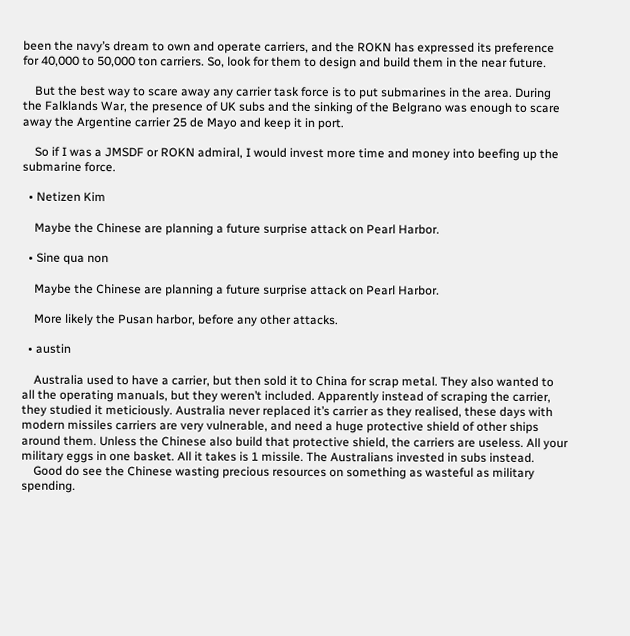been the navy’s dream to own and operate carriers, and the ROKN has expressed its preference for 40,000 to 50,000 ton carriers. So, look for them to design and build them in the near future.

    But the best way to scare away any carrier task force is to put submarines in the area. During the Falklands War, the presence of UK subs and the sinking of the Belgrano was enough to scare away the Argentine carrier 25 de Mayo and keep it in port.

    So if I was a JMSDF or ROKN admiral, I would invest more time and money into beefing up the submarine force.

  • Netizen Kim

    Maybe the Chinese are planning a future surprise attack on Pearl Harbor.

  • Sine qua non

    Maybe the Chinese are planning a future surprise attack on Pearl Harbor.

    More likely the Pusan harbor, before any other attacks.

  • austin

    Australia used to have a carrier, but then sold it to China for scrap metal. They also wanted to all the operating manuals, but they weren’t included. Apparently instead of scraping the carrier, they studied it meticiously. Australia never replaced it’s carrier as they realised, these days with modern missiles carriers are very vulnerable, and need a huge protective shield of other ships around them. Unless the Chinese also build that protective shield, the carriers are useless. All your military eggs in one basket. All it takes is 1 missile. The Australians invested in subs instead.
    Good do see the Chinese wasting precious resources on something as wasteful as military spending.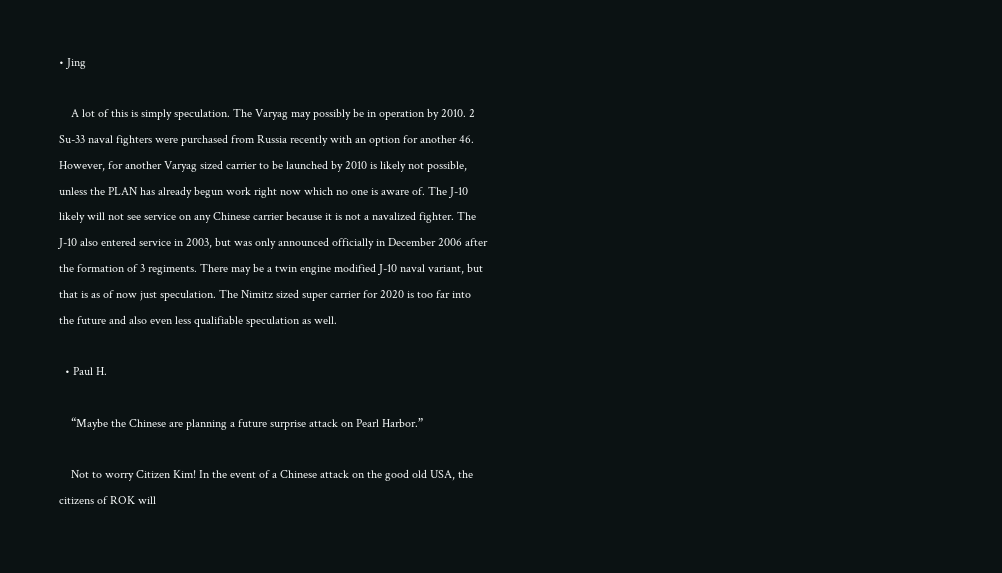• Jing

    A lot of this is simply speculation. The Varyag may possibly be in operation by 2010. 2 Su-33 naval fighters were purchased from Russia recently with an option for another 46. However, for another Varyag sized carrier to be launched by 2010 is likely not possible, unless the PLAN has already begun work right now which no one is aware of. The J-10 likely will not see service on any Chinese carrier because it is not a navalized fighter. The J-10 also entered service in 2003, but was only announced officially in December 2006 after the formation of 3 regiments. There may be a twin engine modified J-10 naval variant, but that is as of now just speculation. The Nimitz sized super carrier for 2020 is too far into the future and also even less qualifiable speculation as well.

  • Paul H.

    “Maybe the Chinese are planning a future surprise attack on Pearl Harbor.”

    Not to worry Citizen Kim! In the event of a Chinese attack on the good old USA, the citizens of ROK will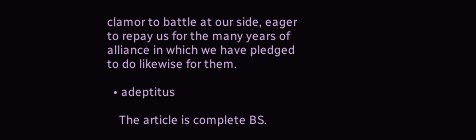clamor to battle at our side, eager to repay us for the many years of alliance in which we have pledged to do likewise for them.

  • adeptitus

    The article is complete BS.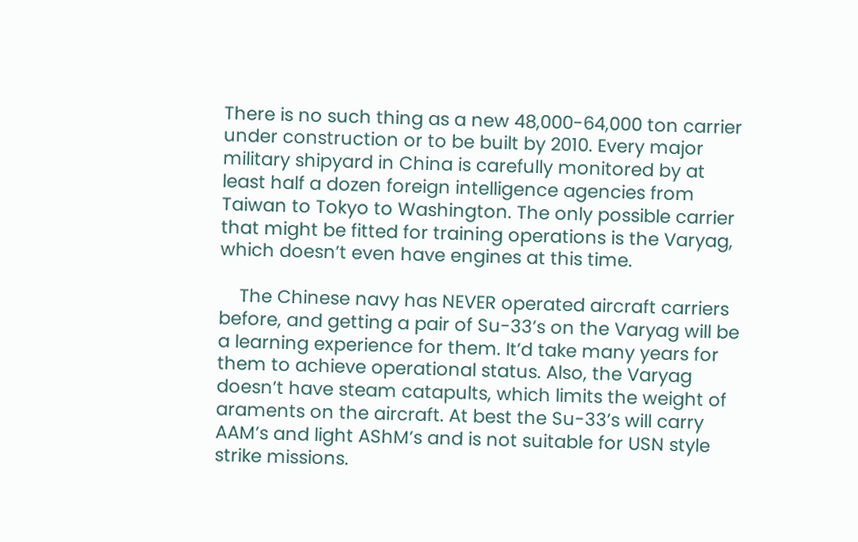There is no such thing as a new 48,000-64,000 ton carrier under construction or to be built by 2010. Every major military shipyard in China is carefully monitored by at least half a dozen foreign intelligence agencies from Taiwan to Tokyo to Washington. The only possible carrier that might be fitted for training operations is the Varyag, which doesn’t even have engines at this time.

    The Chinese navy has NEVER operated aircraft carriers before, and getting a pair of Su-33’s on the Varyag will be a learning experience for them. It’d take many years for them to achieve operational status. Also, the Varyag doesn’t have steam catapults, which limits the weight of araments on the aircraft. At best the Su-33’s will carry AAM’s and light AShM’s and is not suitable for USN style strike missions.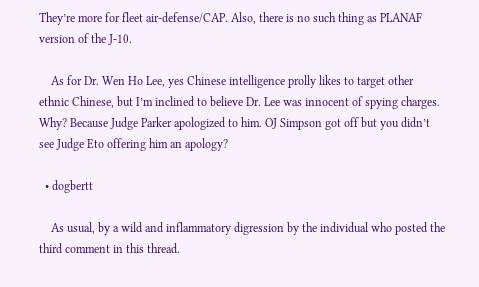They’re more for fleet air-defense/CAP. Also, there is no such thing as PLANAF version of the J-10.

    As for Dr. Wen Ho Lee, yes Chinese intelligence prolly likes to target other ethnic Chinese, but I’m inclined to believe Dr. Lee was innocent of spying charges. Why? Because Judge Parker apologized to him. OJ Simpson got off but you didn’t see Judge Eto offering him an apology?

  • dogbertt

    As usual, by a wild and inflammatory digression by the individual who posted the third comment in this thread.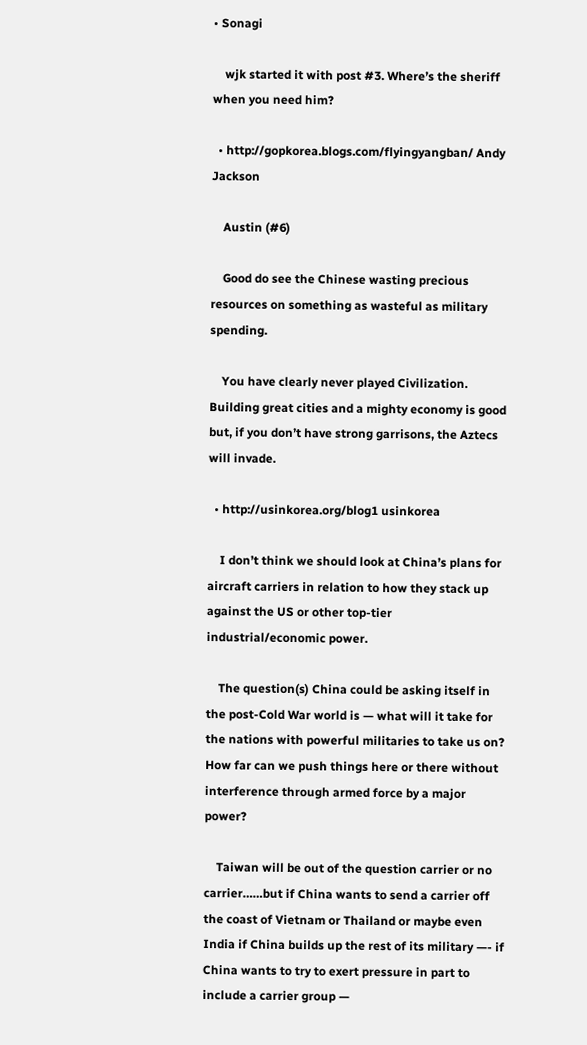• Sonagi

    wjk started it with post #3. Where’s the sheriff when you need him?

  • http://gopkorea.blogs.com/flyingyangban/ Andy Jackson

    Austin (#6)

    Good do see the Chinese wasting precious resources on something as wasteful as military spending.

    You have clearly never played Civilization. Building great cities and a mighty economy is good but, if you don’t have strong garrisons, the Aztecs will invade.

  • http://usinkorea.org/blog1 usinkorea

    I don’t think we should look at China’s plans for aircraft carriers in relation to how they stack up against the US or other top-tier industrial/economic power.

    The question(s) China could be asking itself in the post-Cold War world is — what will it take for the nations with powerful militaries to take us on? How far can we push things here or there without interference through armed force by a major power?

    Taiwan will be out of the question carrier or no carrier……but if China wants to send a carrier off the coast of Vietnam or Thailand or maybe even India if China builds up the rest of its military —- if China wants to try to exert pressure in part to include a carrier group —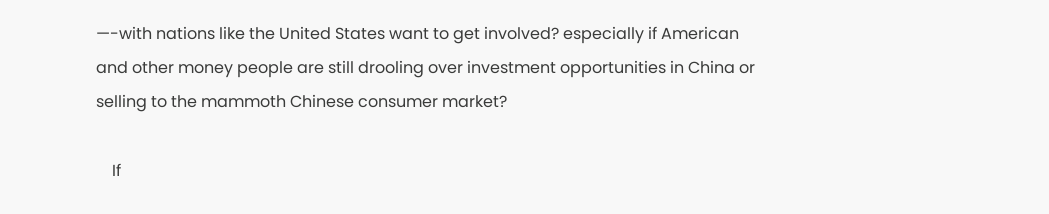—-with nations like the United States want to get involved? especially if American and other money people are still drooling over investment opportunities in China or selling to the mammoth Chinese consumer market?

    If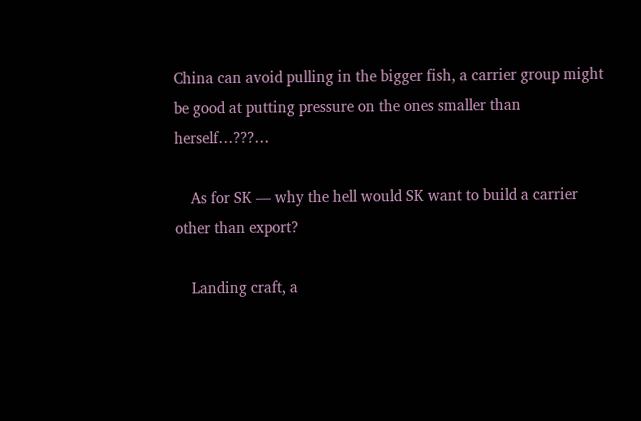China can avoid pulling in the bigger fish, a carrier group might be good at putting pressure on the ones smaller than herself…???…

    As for SK — why the hell would SK want to build a carrier other than export?

    Landing craft, a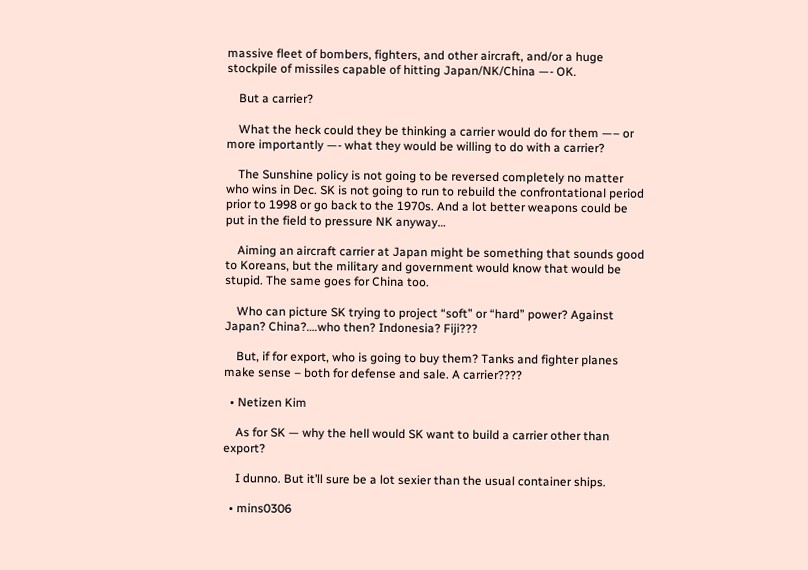massive fleet of bombers, fighters, and other aircraft, and/or a huge stockpile of missiles capable of hitting Japan/NK/China —- OK.

    But a carrier?

    What the heck could they be thinking a carrier would do for them —– or more importantly —- what they would be willing to do with a carrier?

    The Sunshine policy is not going to be reversed completely no matter who wins in Dec. SK is not going to run to rebuild the confrontational period prior to 1998 or go back to the 1970s. And a lot better weapons could be put in the field to pressure NK anyway…

    Aiming an aircraft carrier at Japan might be something that sounds good to Koreans, but the military and government would know that would be stupid. The same goes for China too.

    Who can picture SK trying to project “soft” or “hard” power? Against Japan? China?….who then? Indonesia? Fiji???

    But, if for export, who is going to buy them? Tanks and fighter planes make sense – both for defense and sale. A carrier????

  • Netizen Kim

    As for SK — why the hell would SK want to build a carrier other than export?

    I dunno. But it’ll sure be a lot sexier than the usual container ships.

  • mins0306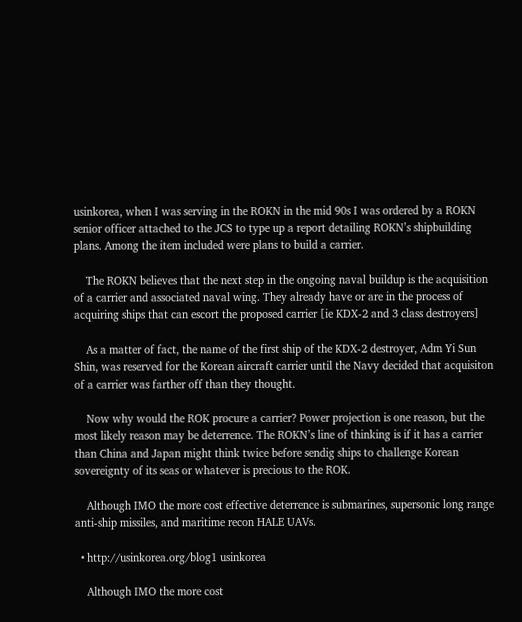usinkorea, when I was serving in the ROKN in the mid 90s I was ordered by a ROKN senior officer attached to the JCS to type up a report detailing ROKN’s shipbuilding plans. Among the item included were plans to build a carrier.

    The ROKN believes that the next step in the ongoing naval buildup is the acquisition of a carrier and associated naval wing. They already have or are in the process of acquiring ships that can escort the proposed carrier [ie KDX-2 and 3 class destroyers]

    As a matter of fact, the name of the first ship of the KDX-2 destroyer, Adm Yi Sun Shin, was reserved for the Korean aircraft carrier until the Navy decided that acquisiton of a carrier was farther off than they thought.

    Now why would the ROK procure a carrier? Power projection is one reason, but the most likely reason may be deterrence. The ROKN’s line of thinking is if it has a carrier than China and Japan might think twice before sendig ships to challenge Korean sovereignty of its seas or whatever is precious to the ROK.

    Although IMO the more cost effective deterrence is submarines, supersonic long range anti-ship missiles, and maritime recon HALE UAVs.

  • http://usinkorea.org/blog1 usinkorea

    Although IMO the more cost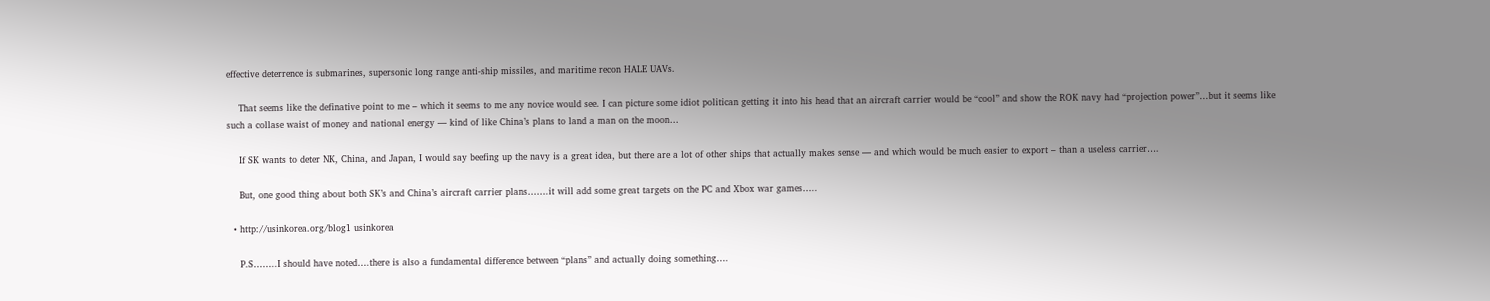effective deterrence is submarines, supersonic long range anti-ship missiles, and maritime recon HALE UAVs.

    That seems like the definative point to me – which it seems to me any novice would see. I can picture some idiot politican getting it into his head that an aircraft carrier would be “cool” and show the ROK navy had “projection power”…but it seems like such a collase waist of money and national energy — kind of like China’s plans to land a man on the moon…

    If SK wants to deter NK, China, and Japan, I would say beefing up the navy is a great idea, but there are a lot of other ships that actually makes sense — and which would be much easier to export – than a useless carrier….

    But, one good thing about both SK’s and China’s aircraft carrier plans…….it will add some great targets on the PC and Xbox war games…..

  • http://usinkorea.org/blog1 usinkorea

    P.S……..I should have noted….there is also a fundamental difference between “plans” and actually doing something….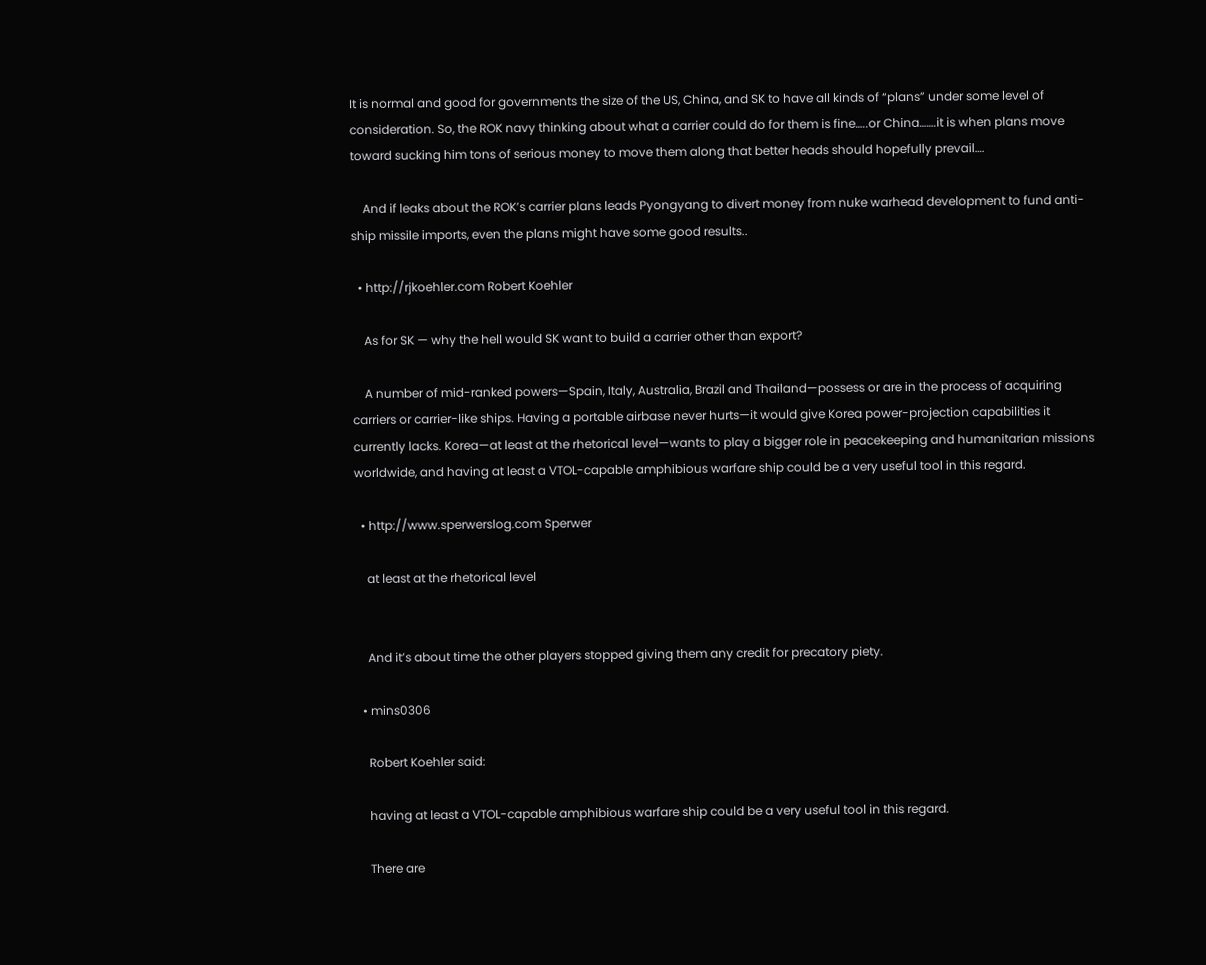It is normal and good for governments the size of the US, China, and SK to have all kinds of “plans” under some level of consideration. So, the ROK navy thinking about what a carrier could do for them is fine…..or China…….it is when plans move toward sucking him tons of serious money to move them along that better heads should hopefully prevail….

    And if leaks about the ROK’s carrier plans leads Pyongyang to divert money from nuke warhead development to fund anti-ship missile imports, even the plans might have some good results..

  • http://rjkoehler.com Robert Koehler

    As for SK — why the hell would SK want to build a carrier other than export?

    A number of mid-ranked powers—Spain, Italy, Australia, Brazil and Thailand—possess or are in the process of acquiring carriers or carrier-like ships. Having a portable airbase never hurts—it would give Korea power-projection capabilities it currently lacks. Korea—at least at the rhetorical level—wants to play a bigger role in peacekeeping and humanitarian missions worldwide, and having at least a VTOL-capable amphibious warfare ship could be a very useful tool in this regard.

  • http://www.sperwerslog.com Sperwer

    at least at the rhetorical level


    And it’s about time the other players stopped giving them any credit for precatory piety.

  • mins0306

    Robert Koehler said:

    having at least a VTOL-capable amphibious warfare ship could be a very useful tool in this regard.

    There are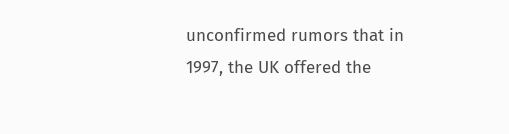unconfirmed rumors that in 1997, the UK offered the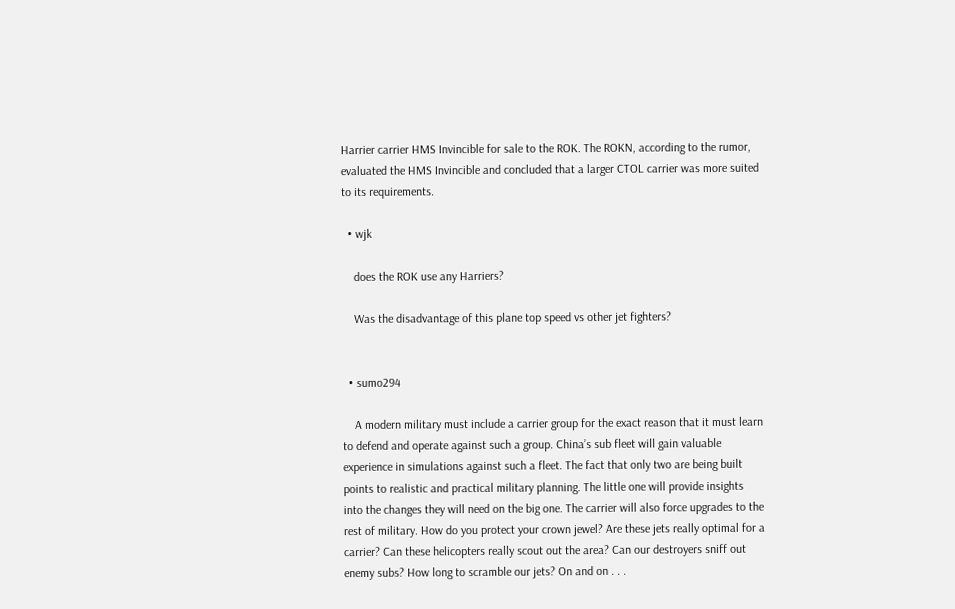Harrier carrier HMS Invincible for sale to the ROK. The ROKN, according to the rumor, evaluated the HMS Invincible and concluded that a larger CTOL carrier was more suited to its requirements.

  • wjk

    does the ROK use any Harriers?

    Was the disadvantage of this plane top speed vs other jet fighters?


  • sumo294

    A modern military must include a carrier group for the exact reason that it must learn to defend and operate against such a group. China’s sub fleet will gain valuable experience in simulations against such a fleet. The fact that only two are being built points to realistic and practical military planning. The little one will provide insights into the changes they will need on the big one. The carrier will also force upgrades to the rest of military. How do you protect your crown jewel? Are these jets really optimal for a carrier? Can these helicopters really scout out the area? Can our destroyers sniff out enemy subs? How long to scramble our jets? On and on . . .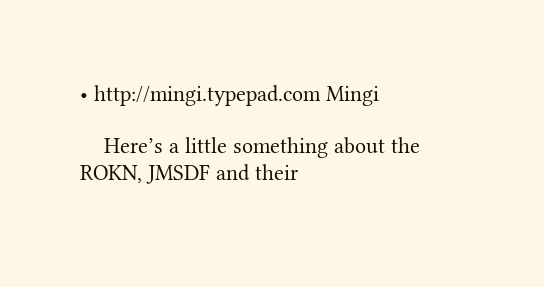• http://mingi.typepad.com Mingi

    Here’s a little something about the ROKN, JMSDF and their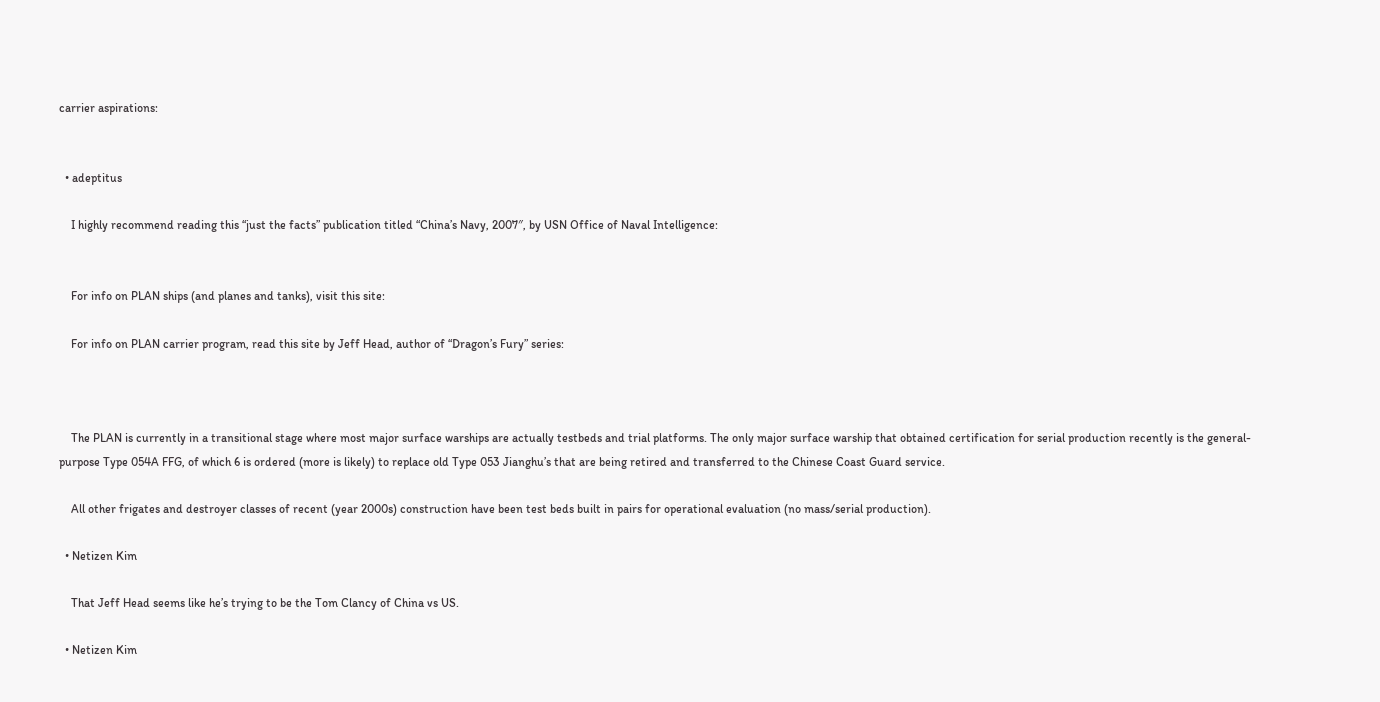carrier aspirations:


  • adeptitus

    I highly recommend reading this “just the facts” publication titled “China’s Navy, 2007″, by USN Office of Naval Intelligence:


    For info on PLAN ships (and planes and tanks), visit this site:

    For info on PLAN carrier program, read this site by Jeff Head, author of “Dragon’s Fury” series:



    The PLAN is currently in a transitional stage where most major surface warships are actually testbeds and trial platforms. The only major surface warship that obtained certification for serial production recently is the general-purpose Type 054A FFG, of which 6 is ordered (more is likely) to replace old Type 053 Jianghu’s that are being retired and transferred to the Chinese Coast Guard service.

    All other frigates and destroyer classes of recent (year 2000s) construction have been test beds built in pairs for operational evaluation (no mass/serial production).

  • Netizen Kim

    That Jeff Head seems like he’s trying to be the Tom Clancy of China vs US.

  • Netizen Kim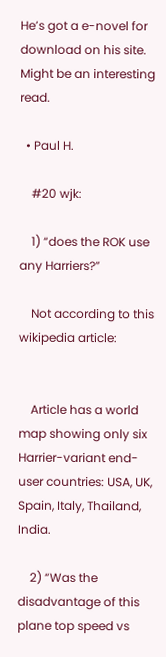He’s got a e-novel for download on his site. Might be an interesting read.

  • Paul H.

    #20 wjk:

    1) “does the ROK use any Harriers?”

    Not according to this wikipedia article:


    Article has a world map showing only six Harrier-variant end-user countries: USA, UK, Spain, Italy, Thailand, India.

    2) “Was the disadvantage of this plane top speed vs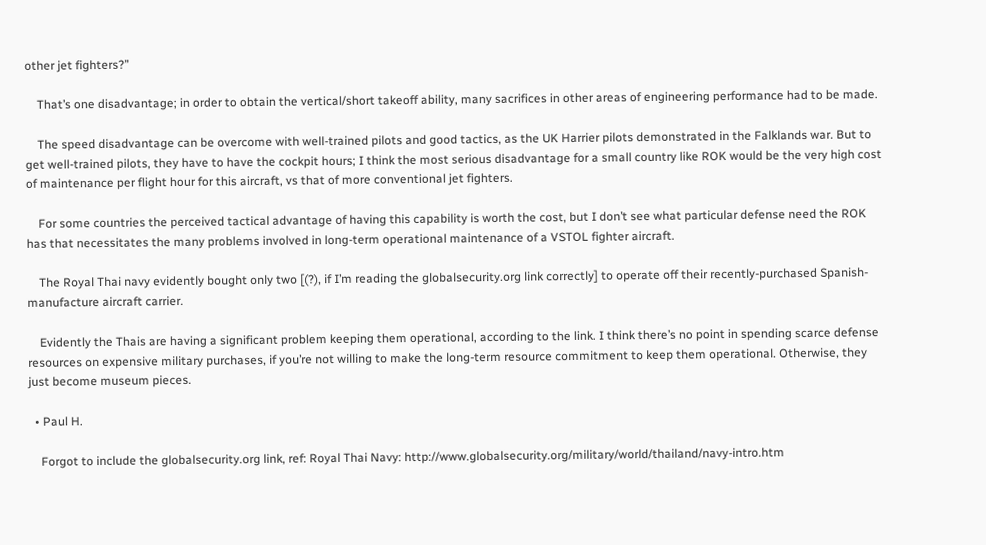other jet fighters?”

    That’s one disadvantage; in order to obtain the vertical/short takeoff ability, many sacrifices in other areas of engineering performance had to be made.

    The speed disadvantage can be overcome with well-trained pilots and good tactics, as the UK Harrier pilots demonstrated in the Falklands war. But to get well-trained pilots, they have to have the cockpit hours; I think the most serious disadvantage for a small country like ROK would be the very high cost of maintenance per flight hour for this aircraft, vs that of more conventional jet fighters.

    For some countries the perceived tactical advantage of having this capability is worth the cost, but I don’t see what particular defense need the ROK has that necessitates the many problems involved in long-term operational maintenance of a VSTOL fighter aircraft.

    The Royal Thai navy evidently bought only two [(?), if I’m reading the globalsecurity.org link correctly] to operate off their recently-purchased Spanish-manufacture aircraft carrier.

    Evidently the Thais are having a significant problem keeping them operational, according to the link. I think there’s no point in spending scarce defense resources on expensive military purchases, if you’re not willing to make the long-term resource commitment to keep them operational. Otherwise, they just become museum pieces.

  • Paul H.

    Forgot to include the globalsecurity.org link, ref: Royal Thai Navy: http://www.globalsecurity.org/military/world/thailand/navy-intro.htm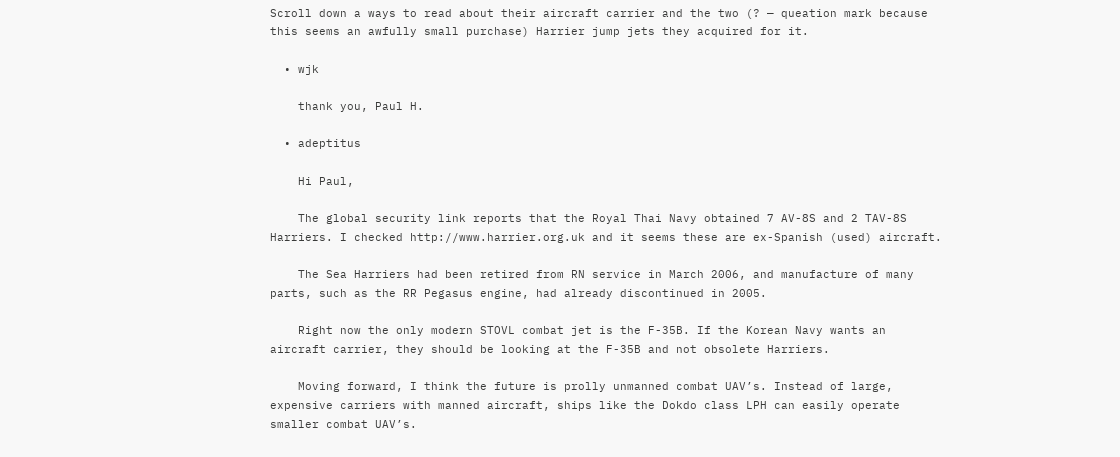Scroll down a ways to read about their aircraft carrier and the two (? — queation mark because this seems an awfully small purchase) Harrier jump jets they acquired for it.

  • wjk

    thank you, Paul H.

  • adeptitus

    Hi Paul,

    The global security link reports that the Royal Thai Navy obtained 7 AV-8S and 2 TAV-8S Harriers. I checked http://www.harrier.org.uk and it seems these are ex-Spanish (used) aircraft.

    The Sea Harriers had been retired from RN service in March 2006, and manufacture of many parts, such as the RR Pegasus engine, had already discontinued in 2005.

    Right now the only modern STOVL combat jet is the F-35B. If the Korean Navy wants an aircraft carrier, they should be looking at the F-35B and not obsolete Harriers.

    Moving forward, I think the future is prolly unmanned combat UAV’s. Instead of large, expensive carriers with manned aircraft, ships like the Dokdo class LPH can easily operate smaller combat UAV’s.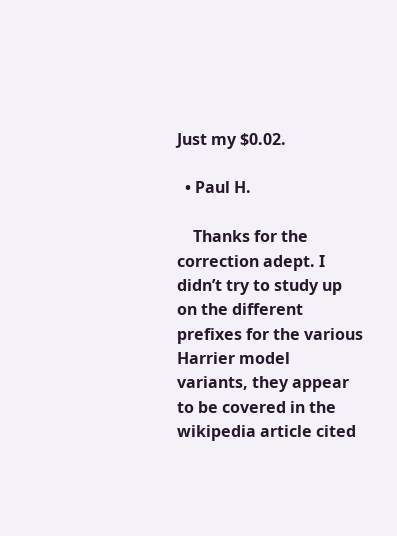Just my $0.02.

  • Paul H.

    Thanks for the correction adept. I didn’t try to study up on the different prefixes for the various Harrier model variants, they appear to be covered in the wikipedia article cited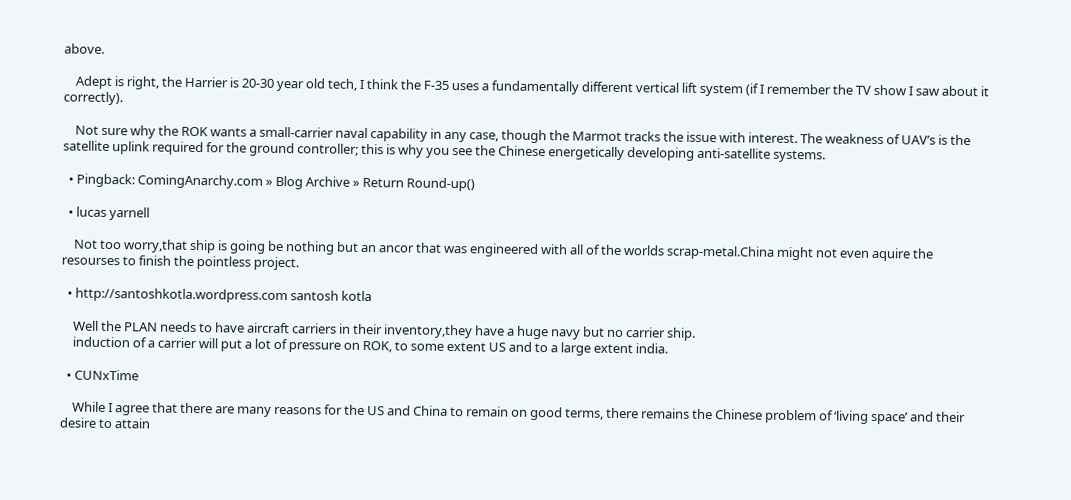above.

    Adept is right, the Harrier is 20-30 year old tech, I think the F-35 uses a fundamentally different vertical lift system (if I remember the TV show I saw about it correctly).

    Not sure why the ROK wants a small-carrier naval capability in any case, though the Marmot tracks the issue with interest. The weakness of UAV’s is the satellite uplink required for the ground controller; this is why you see the Chinese energetically developing anti-satellite systems.

  • Pingback: ComingAnarchy.com » Blog Archive » Return Round-up()

  • lucas yarnell

    Not too worry,that ship is going be nothing but an ancor that was engineered with all of the worlds scrap-metal.China might not even aquire the resourses to finish the pointless project.

  • http://santoshkotla.wordpress.com santosh kotla

    Well the PLAN needs to have aircraft carriers in their inventory,they have a huge navy but no carrier ship.
    induction of a carrier will put a lot of pressure on ROK, to some extent US and to a large extent india.

  • CUNxTime

    While I agree that there are many reasons for the US and China to remain on good terms, there remains the Chinese problem of ‘living space’ and their desire to attain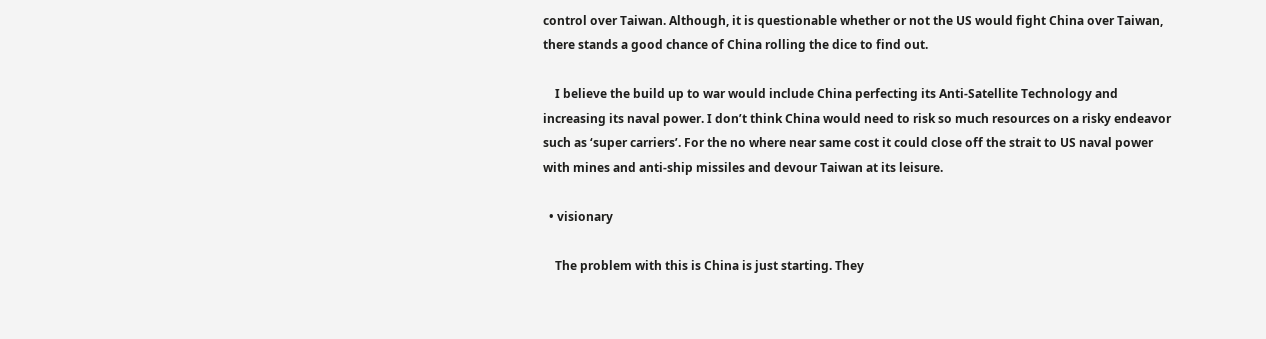control over Taiwan. Although, it is questionable whether or not the US would fight China over Taiwan, there stands a good chance of China rolling the dice to find out.

    I believe the build up to war would include China perfecting its Anti-Satellite Technology and increasing its naval power. I don’t think China would need to risk so much resources on a risky endeavor such as ‘super carriers’. For the no where near same cost it could close off the strait to US naval power with mines and anti-ship missiles and devour Taiwan at its leisure.

  • visionary

    The problem with this is China is just starting. They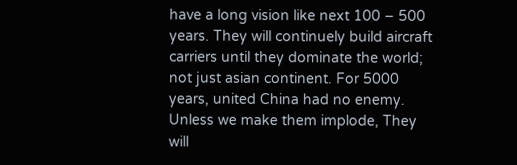have a long vision like next 100 – 500 years. They will continuely build aircraft carriers until they dominate the world; not just asian continent. For 5000 years, united China had no enemy. Unless we make them implode, They will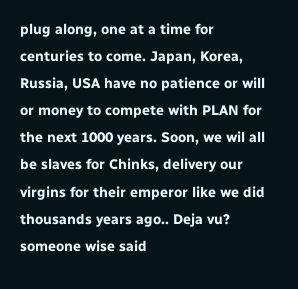plug along, one at a time for centuries to come. Japan, Korea, Russia, USA have no patience or will or money to compete with PLAN for the next 1000 years. Soon, we wil all be slaves for Chinks, delivery our virgins for their emperor like we did thousands years ago.. Deja vu? someone wise said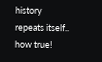history repeats itself.. how true!